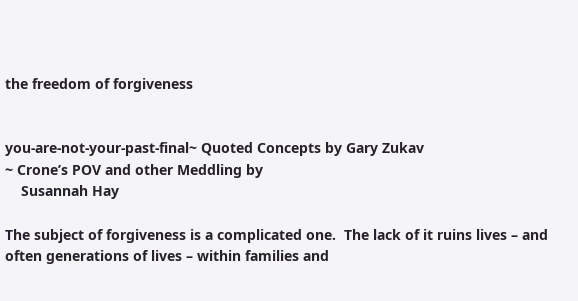the freedom of forgiveness


you-are-not-your-past-final~ Quoted Concepts by Gary Zukav
~ Crone’s POV and other Meddling by
    Susannah Hay

The subject of forgiveness is a complicated one.  The lack of it ruins lives – and often generations of lives – within families and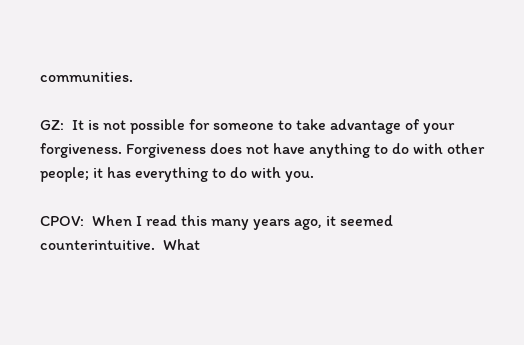communities.

GZ:  It is not possible for someone to take advantage of your forgiveness. Forgiveness does not have anything to do with other people; it has everything to do with you.

CPOV:  When I read this many years ago, it seemed counterintuitive.  What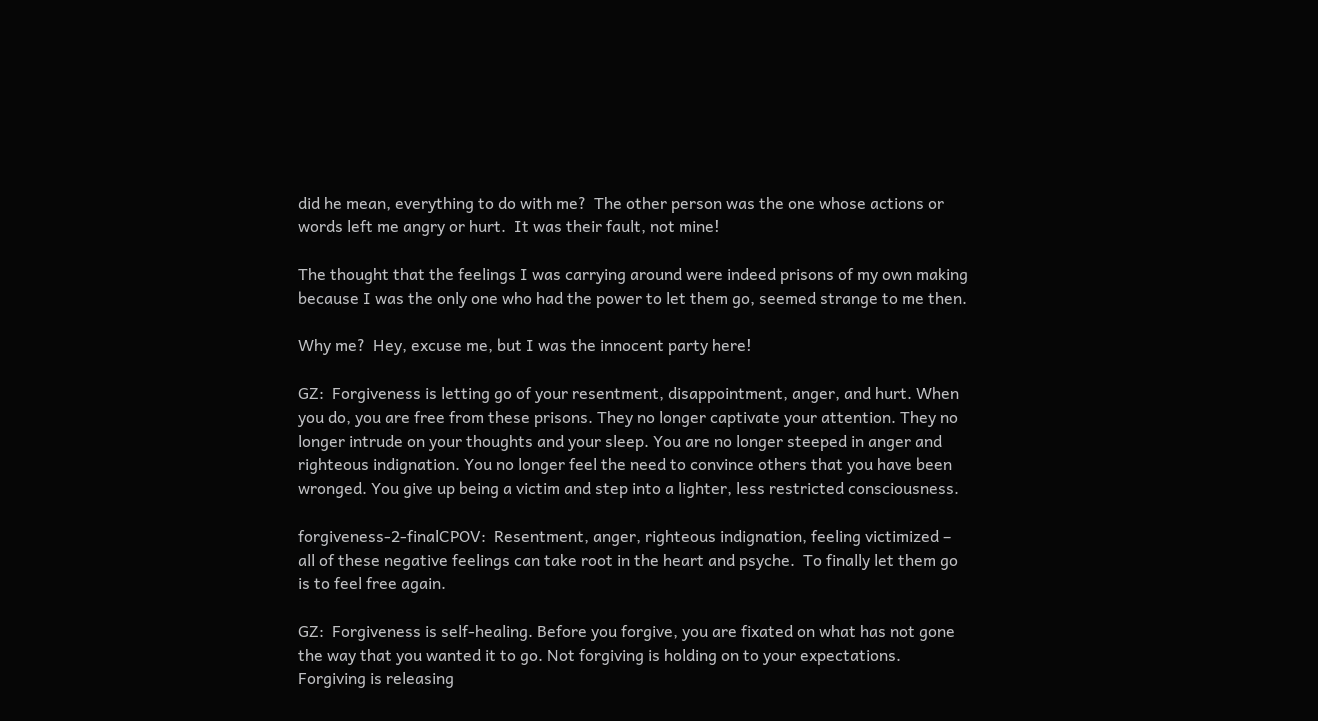did he mean, everything to do with me?  The other person was the one whose actions or words left me angry or hurt.  It was their fault, not mine!

The thought that the feelings I was carrying around were indeed prisons of my own making because I was the only one who had the power to let them go, seemed strange to me then.

Why me?  Hey, excuse me, but I was the innocent party here!

GZ:  Forgiveness is letting go of your resentment, disappointment, anger, and hurt. When you do, you are free from these prisons. They no longer captivate your attention. They no longer intrude on your thoughts and your sleep. You are no longer steeped in anger and righteous indignation. You no longer feel the need to convince others that you have been wronged. You give up being a victim and step into a lighter, less restricted consciousness.

forgiveness-2-finalCPOV:  Resentment, anger, righteous indignation, feeling victimized – all of these negative feelings can take root in the heart and psyche.  To finally let them go is to feel free again.

GZ:  Forgiveness is self-healing. Before you forgive, you are fixated on what has not gone the way that you wanted it to go. Not forgiving is holding on to your expectations. Forgiving is releasing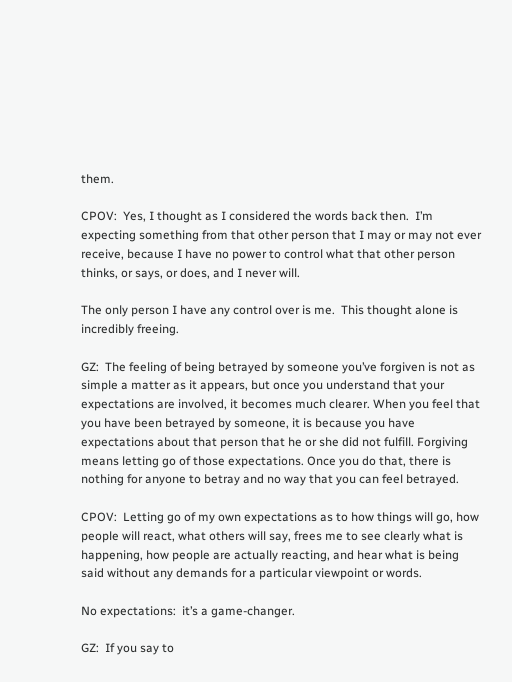them.

CPOV:  Yes, I thought as I considered the words back then.  I’m expecting something from that other person that I may or may not ever receive, because I have no power to control what that other person thinks, or says, or does, and I never will.

The only person I have any control over is me.  This thought alone is incredibly freeing.

GZ:  The feeling of being betrayed by someone you’ve forgiven is not as simple a matter as it appears, but once you understand that your expectations are involved, it becomes much clearer. When you feel that you have been betrayed by someone, it is because you have expectations about that person that he or she did not fulfill. Forgiving means letting go of those expectations. Once you do that, there is nothing for anyone to betray and no way that you can feel betrayed.

CPOV:  Letting go of my own expectations as to how things will go, how people will react, what others will say, frees me to see clearly what is happening, how people are actually reacting, and hear what is being said without any demands for a particular viewpoint or words.

No expectations:  it’s a game-changer.

GZ:  If you say to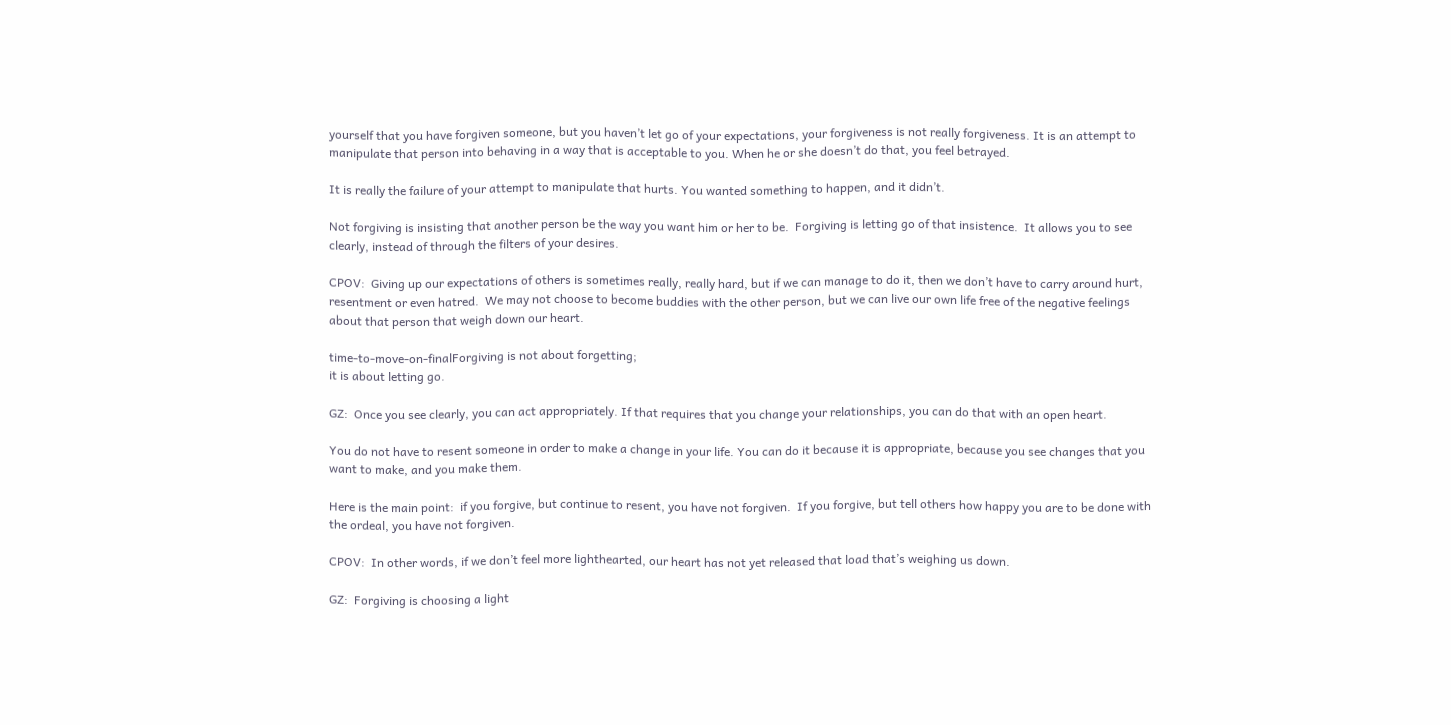yourself that you have forgiven someone, but you haven’t let go of your expectations, your forgiveness is not really forgiveness. It is an attempt to manipulate that person into behaving in a way that is acceptable to you. When he or she doesn’t do that, you feel betrayed.

It is really the failure of your attempt to manipulate that hurts. You wanted something to happen, and it didn’t.

Not forgiving is insisting that another person be the way you want him or her to be.  Forgiving is letting go of that insistence.  It allows you to see clearly, instead of through the filters of your desires.

CPOV:  Giving up our expectations of others is sometimes really, really hard, but if we can manage to do it, then we don’t have to carry around hurt, resentment or even hatred.  We may not choose to become buddies with the other person, but we can live our own life free of the negative feelings about that person that weigh down our heart.

time-to-move-on-finalForgiving is not about forgetting;
it is about letting go.

GZ:  Once you see clearly, you can act appropriately. If that requires that you change your relationships, you can do that with an open heart.

You do not have to resent someone in order to make a change in your life. You can do it because it is appropriate, because you see changes that you want to make, and you make them.

Here is the main point:  if you forgive, but continue to resent, you have not forgiven.  If you forgive, but tell others how happy you are to be done with the ordeal, you have not forgiven.

CPOV:  In other words, if we don’t feel more lighthearted, our heart has not yet released that load that’s weighing us down.

GZ:  Forgiving is choosing a light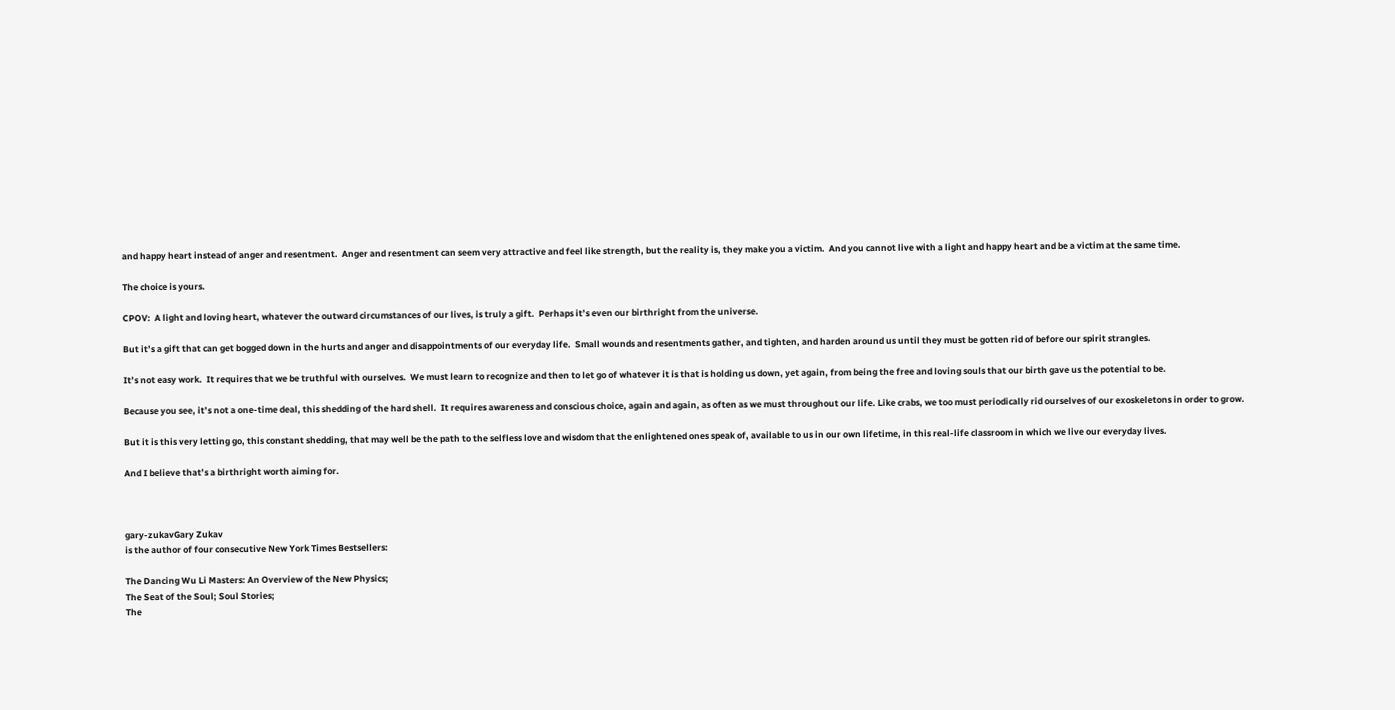and happy heart instead of anger and resentment.  Anger and resentment can seem very attractive and feel like strength, but the reality is, they make you a victim.  And you cannot live with a light and happy heart and be a victim at the same time.

The choice is yours.

CPOV:  A light and loving heart, whatever the outward circumstances of our lives, is truly a gift.  Perhaps it’s even our birthright from the universe.

But it’s a gift that can get bogged down in the hurts and anger and disappointments of our everyday life.  Small wounds and resentments gather, and tighten, and harden around us until they must be gotten rid of before our spirit strangles.

It’s not easy work.  It requires that we be truthful with ourselves.  We must learn to recognize and then to let go of whatever it is that is holding us down, yet again, from being the free and loving souls that our birth gave us the potential to be.

Because you see, it’s not a one-time deal, this shedding of the hard shell.  It requires awareness and conscious choice, again and again, as often as we must throughout our life. Like crabs, we too must periodically rid ourselves of our exoskeletons in order to grow.

But it is this very letting go, this constant shedding, that may well be the path to the selfless love and wisdom that the enlightened ones speak of, available to us in our own lifetime, in this real-life classroom in which we live our everyday lives.

And I believe that’s a birthright worth aiming for.



gary-zukavGary Zukav
is the author of four consecutive New York Times Bestsellers:

The Dancing Wu Li Masters: An Overview of the New Physics;
The Seat of the Soul; Soul Stories;
The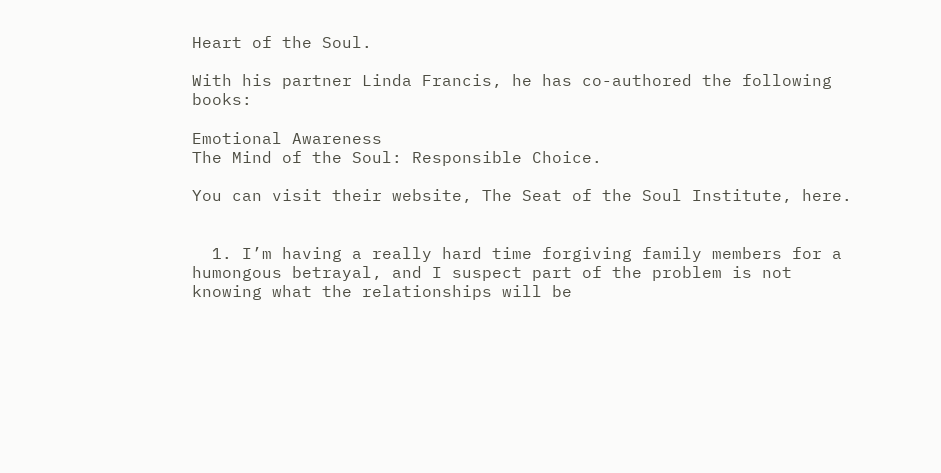Heart of the Soul.

With his partner Linda Francis, he has co-authored the following books:

Emotional Awareness
The Mind of the Soul: Responsible Choice.

You can visit their website, The Seat of the Soul Institute, here.


  1. I’m having a really hard time forgiving family members for a humongous betrayal, and I suspect part of the problem is not knowing what the relationships will be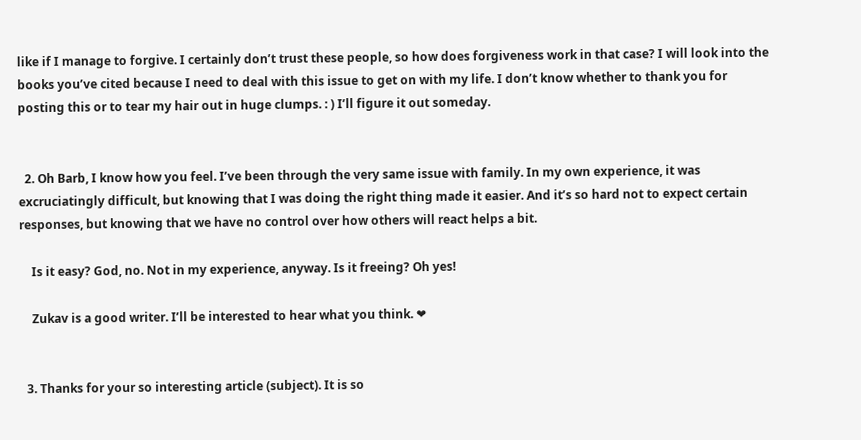like if I manage to forgive. I certainly don’t trust these people, so how does forgiveness work in that case? I will look into the books you’ve cited because I need to deal with this issue to get on with my life. I don’t know whether to thank you for posting this or to tear my hair out in huge clumps. : ) I’ll figure it out someday.


  2. Oh Barb, I know how you feel. I’ve been through the very same issue with family. In my own experience, it was excruciatingly difficult, but knowing that I was doing the right thing made it easier. And it’s so hard not to expect certain responses, but knowing that we have no control over how others will react helps a bit.

    Is it easy? God, no. Not in my experience, anyway. Is it freeing? Oh yes!

    Zukav is a good writer. I’ll be interested to hear what you think. ❤


  3. Thanks for your so interesting article (subject). It is so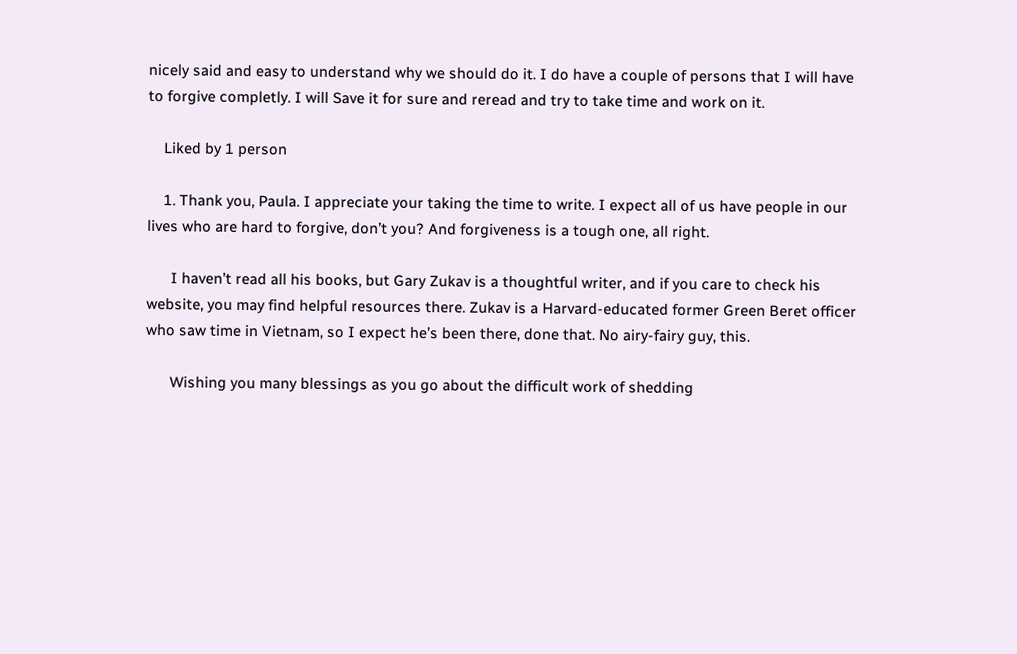nicely said and easy to understand why we should do it. I do have a couple of persons that I will have to forgive completly. I will Save it for sure and reread and try to take time and work on it.

    Liked by 1 person

    1. Thank you, Paula. I appreciate your taking the time to write. I expect all of us have people in our lives who are hard to forgive, don’t you? And forgiveness is a tough one, all right.

      I haven’t read all his books, but Gary Zukav is a thoughtful writer, and if you care to check his website, you may find helpful resources there. Zukav is a Harvard-educated former Green Beret officer who saw time in Vietnam, so I expect he’s been there, done that. No airy-fairy guy, this.

      Wishing you many blessings as you go about the difficult work of shedding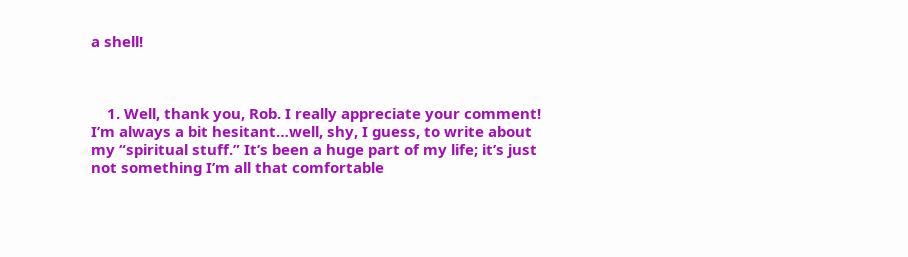a shell!



    1. Well, thank you, Rob. I really appreciate your comment! I’m always a bit hesitant…well, shy, I guess, to write about my “spiritual stuff.” It’s been a huge part of my life; it’s just not something I’m all that comfortable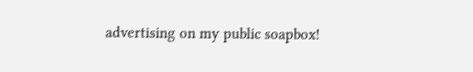advertising on my public soapbox!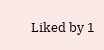Liked by 1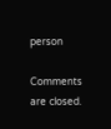person

Comments are closed.